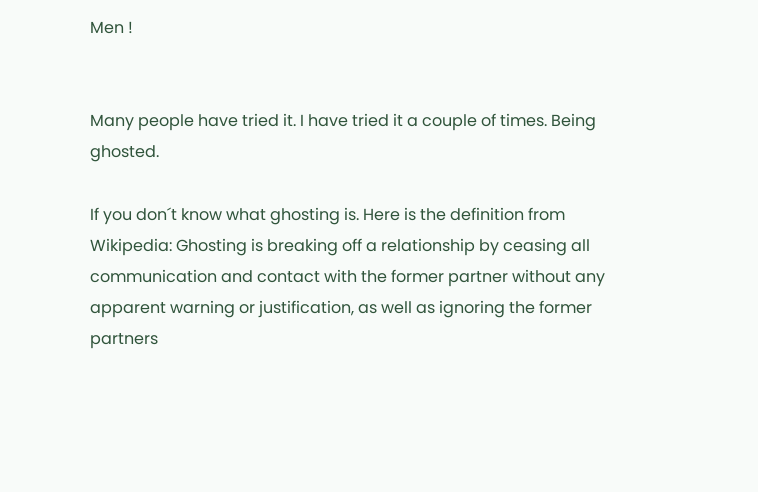Men !


Many people have tried it. I have tried it a couple of times. Being ghosted.

If you don´t know what ghosting is. Here is the definition from Wikipedia: Ghosting is breaking off a relationship by ceasing all communication and contact with the former partner without any apparent warning or justification, as well as ignoring the former partners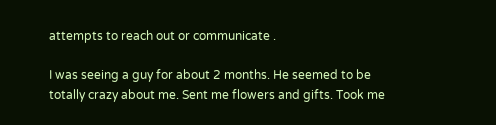attempts to reach out or communicate .

I was seeing a guy for about 2 months. He seemed to be totally crazy about me. Sent me flowers and gifts. Took me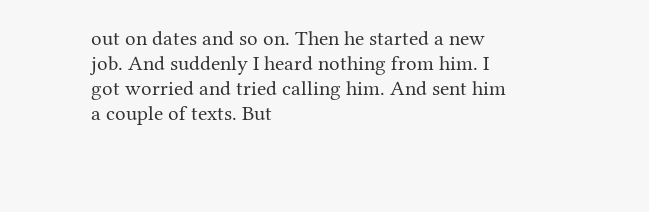out on dates and so on. Then he started a new job. And suddenly I heard nothing from him. I got worried and tried calling him. And sent him a couple of texts. But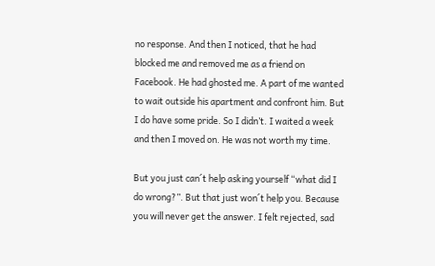no response. And then I noticed, that he had blocked me and removed me as a friend on Facebook. He had ghosted me. A part of me wanted to wait outside his apartment and confront him. But I do have some pride. So I didn’t. I waited a week and then I moved on. He was not worth my time.

But you just can´t help asking yourself “what did I do wrong?”. But that just won´t help you. Because you will never get the answer. I felt rejected, sad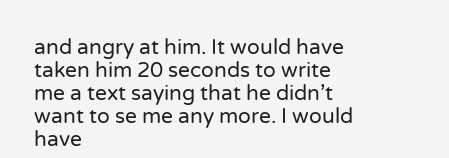and angry at him. It would have taken him 20 seconds to write me a text saying that he didn’t want to se me any more. I would have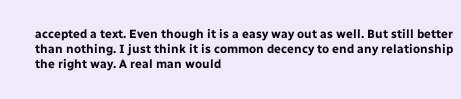accepted a text. Even though it is a easy way out as well. But still better than nothing. I just think it is common decency to end any relationship the right way. A real man would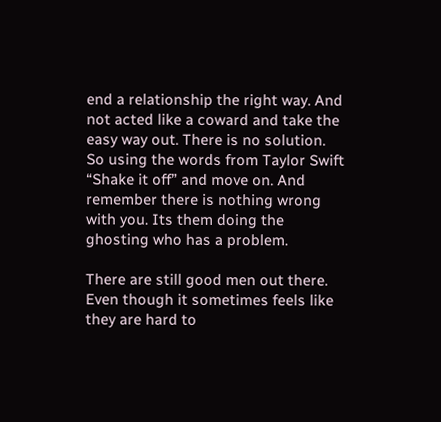end a relationship the right way. And not acted like a coward and take the easy way out. There is no solution.  So using the words from Taylor Swift “Shake it off” and move on. And remember there is nothing wrong with you. Its them doing the ghosting who has a problem.

There are still good men out there. Even though it sometimes feels like they are hard to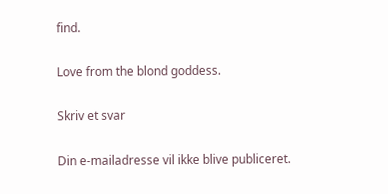find.

Love from the blond goddess.

Skriv et svar

Din e-mailadresse vil ikke blive publiceret.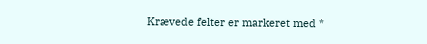Krævede felter er markeret med *